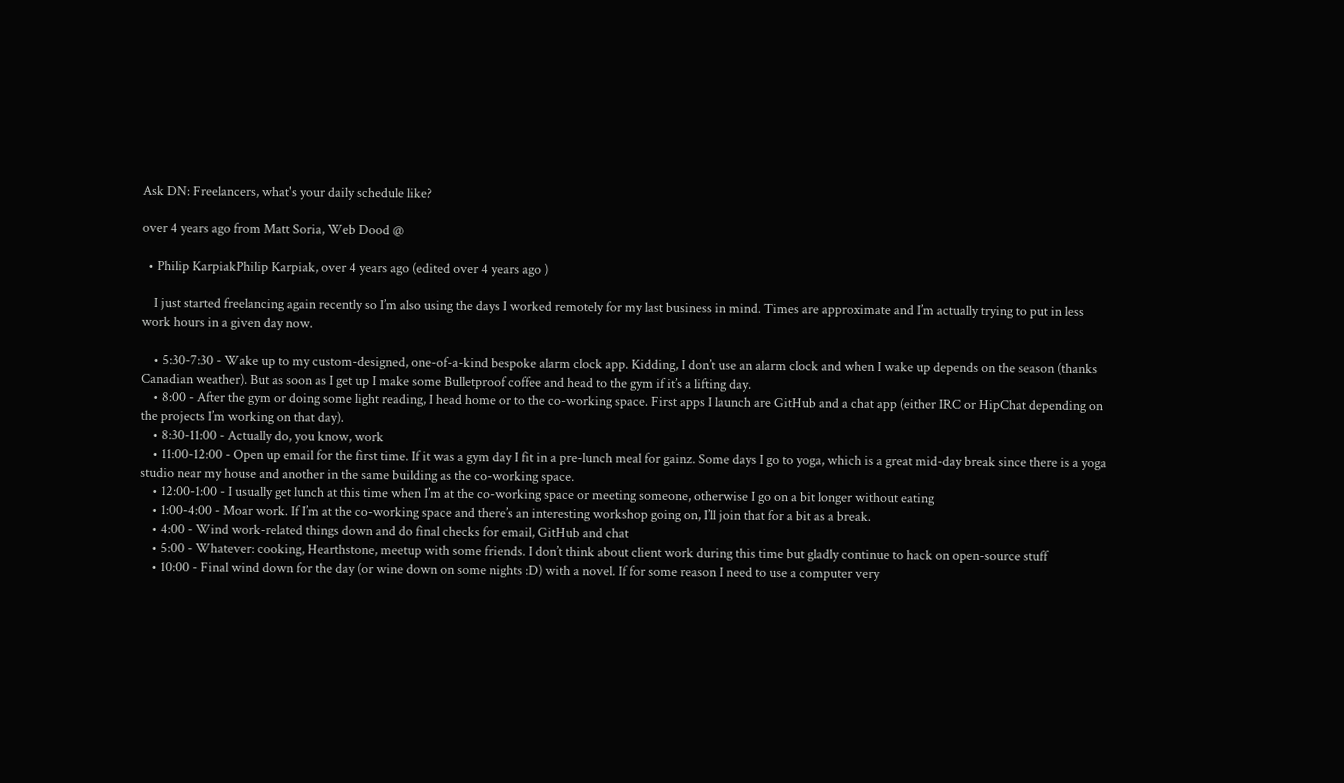Ask DN: Freelancers, what's your daily schedule like?

over 4 years ago from Matt Soria, Web Dood @

  • Philip KarpiakPhilip Karpiak, over 4 years ago (edited over 4 years ago )

    I just started freelancing again recently so I’m also using the days I worked remotely for my last business in mind. Times are approximate and I’m actually trying to put in less work hours in a given day now.

    • 5:30-7:30 - Wake up to my custom-designed, one-of-a-kind bespoke alarm clock app. Kidding, I don’t use an alarm clock and when I wake up depends on the season (thanks Canadian weather). But as soon as I get up I make some Bulletproof coffee and head to the gym if it’s a lifting day.
    • 8:00 - After the gym or doing some light reading, I head home or to the co-working space. First apps I launch are GitHub and a chat app (either IRC or HipChat depending on the projects I’m working on that day).
    • 8:30-11:00 - Actually do, you know, work
    • 11:00-12:00 - Open up email for the first time. If it was a gym day I fit in a pre-lunch meal for gainz. Some days I go to yoga, which is a great mid-day break since there is a yoga studio near my house and another in the same building as the co-working space.
    • 12:00-1:00 - I usually get lunch at this time when I’m at the co-working space or meeting someone, otherwise I go on a bit longer without eating
    • 1:00-4:00 - Moar work. If I’m at the co-working space and there’s an interesting workshop going on, I’ll join that for a bit as a break.
    • 4:00 - Wind work-related things down and do final checks for email, GitHub and chat
    • 5:00 - Whatever: cooking, Hearthstone, meetup with some friends. I don’t think about client work during this time but gladly continue to hack on open-source stuff
    • 10:00 - Final wind down for the day (or wine down on some nights :D) with a novel. If for some reason I need to use a computer very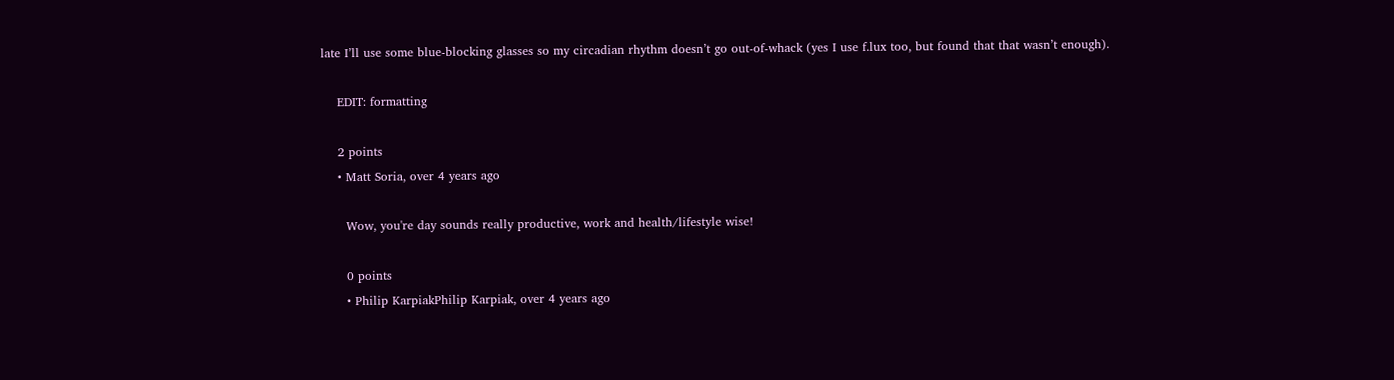late I’ll use some blue-blocking glasses so my circadian rhythm doesn’t go out-of-whack (yes I use f.lux too, but found that that wasn’t enough).

    EDIT: formatting

    2 points
    • Matt Soria, over 4 years ago

      Wow, you're day sounds really productive, work and health/lifestyle wise!

      0 points
      • Philip KarpiakPhilip Karpiak, over 4 years ago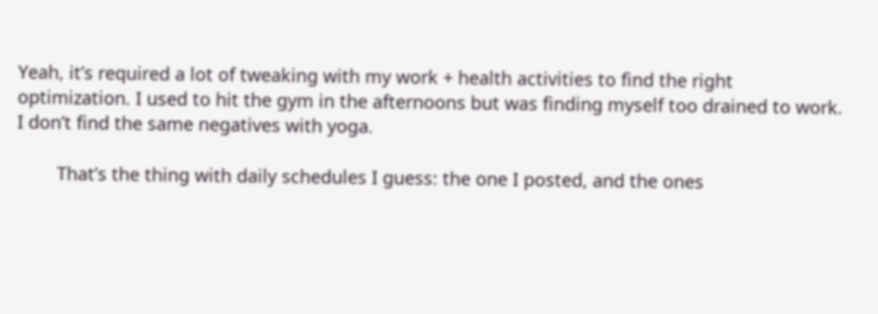Yeah, it’s required a lot of tweaking with my work + health activities to find the right optimization. I used to hit the gym in the afternoons but was finding myself too drained to work. I don’t find the same negatives with yoga.

        That’s the thing with daily schedules I guess: the one I posted, and the ones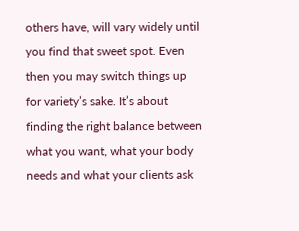others have, will vary widely until you find that sweet spot. Even then you may switch things up for variety’s sake. It’s about finding the right balance between what you want, what your body needs and what your clients ask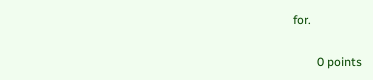for.

        0 points